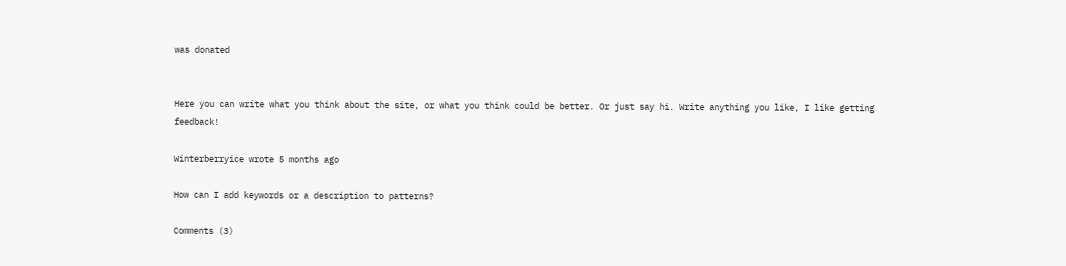was donated


Here you can write what you think about the site, or what you think could be better. Or just say hi. Write anything you like, I like getting feedback!

Winterberryice wrote 5 months ago

How can I add keywords or a description to patterns?

Comments (3)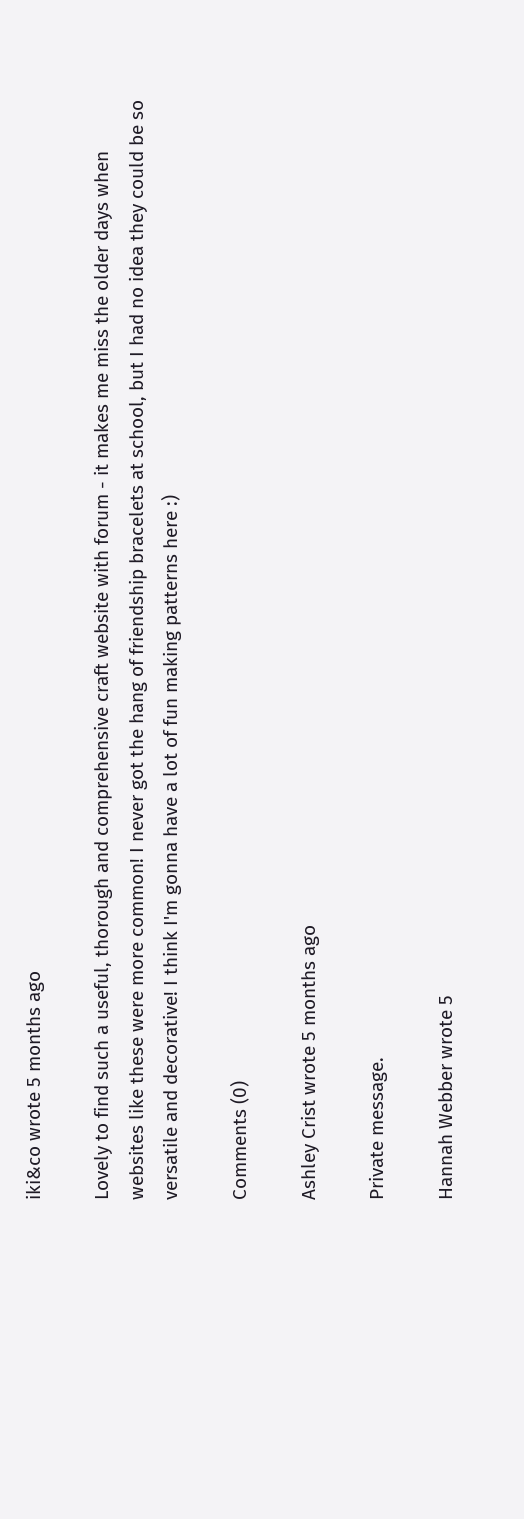iki&co wrote 5 months ago

Lovely to find such a useful, thorough and comprehensive craft website with forum - it makes me miss the older days when websites like these were more common! I never got the hang of friendship bracelets at school, but I had no idea they could be so versatile and decorative! I think I'm gonna have a lot of fun making patterns here :)

Comments (0)

Ashley Crist wrote 5 months ago

Private message.

Hannah Webber wrote 5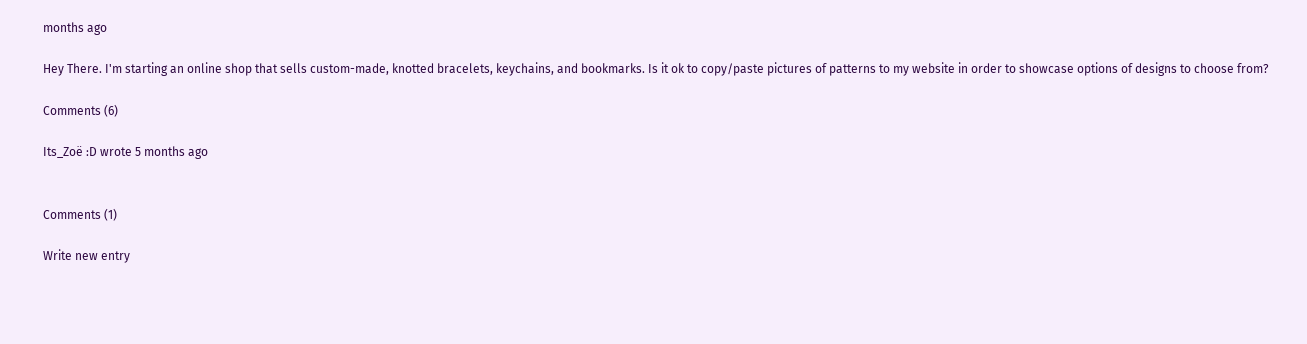months ago

Hey There. I'm starting an online shop that sells custom-made, knotted bracelets, keychains, and bookmarks. Is it ok to copy/paste pictures of patterns to my website in order to showcase options of designs to choose from?

Comments (6)

Its_Zoë :D wrote 5 months ago


Comments (1)

Write new entry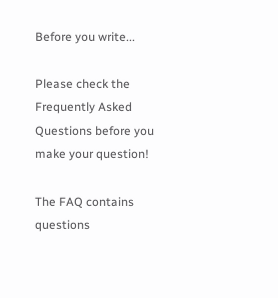Before you write...

Please check the Frequently Asked Questions before you make your question!

The FAQ contains questions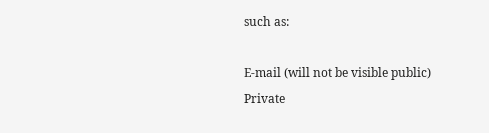such as:

E-mail (will not be visible public)
Private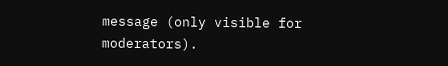message (only visible for moderators).